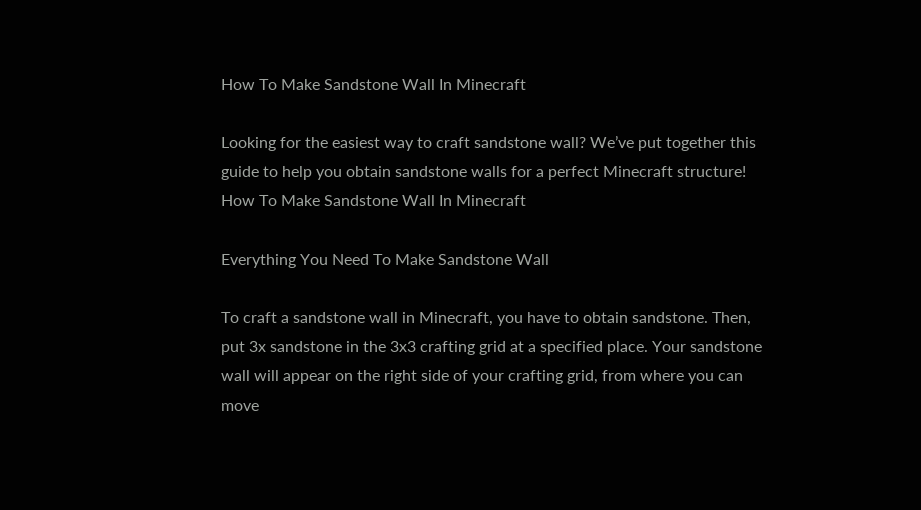How To Make Sandstone Wall In Minecraft

Looking for the easiest way to craft sandstone wall? We’ve put together this guide to help you obtain sandstone walls for a perfect Minecraft structure!
How To Make Sandstone Wall In Minecraft

Everything You Need To Make Sandstone Wall

To craft a sandstone wall in Minecraft, you have to obtain sandstone. Then, put 3x sandstone in the 3x3 crafting grid at a specified place. Your sandstone wall will appear on the right side of your crafting grid, from where you can move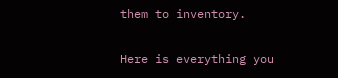them to inventory.

Here is everything you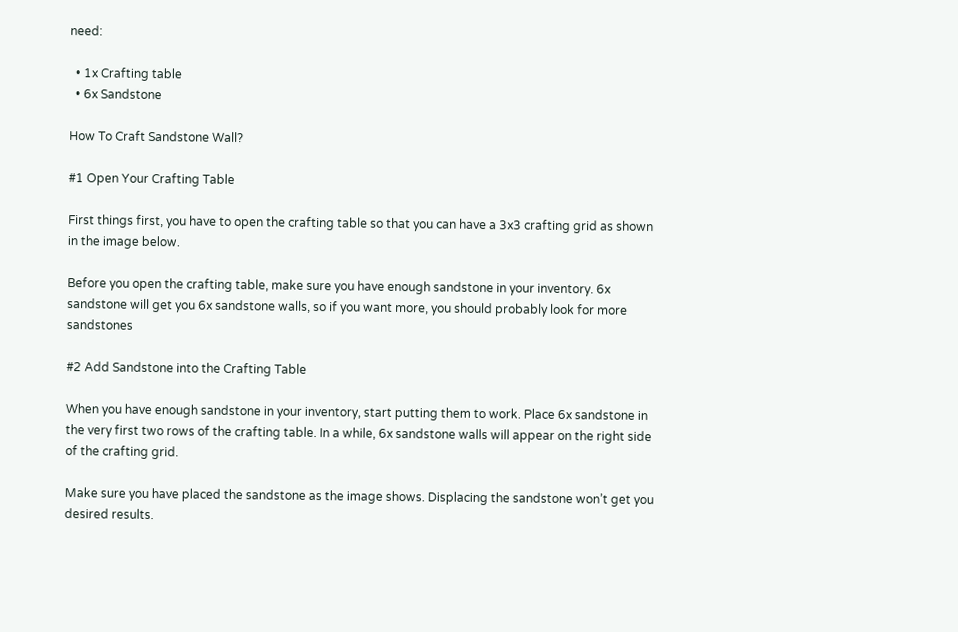need:

  • 1x Crafting table
  • 6x Sandstone

How To Craft Sandstone Wall?

#1 Open Your Crafting Table

First things first, you have to open the crafting table so that you can have a 3x3 crafting grid as shown in the image below.

Before you open the crafting table, make sure you have enough sandstone in your inventory. 6x sandstone will get you 6x sandstone walls, so if you want more, you should probably look for more sandstones

#2 Add Sandstone into the Crafting Table

When you have enough sandstone in your inventory, start putting them to work. Place 6x sandstone in the very first two rows of the crafting table. In a while, 6x sandstone walls will appear on the right side of the crafting grid.

Make sure you have placed the sandstone as the image shows. Displacing the sandstone won’t get you desired results.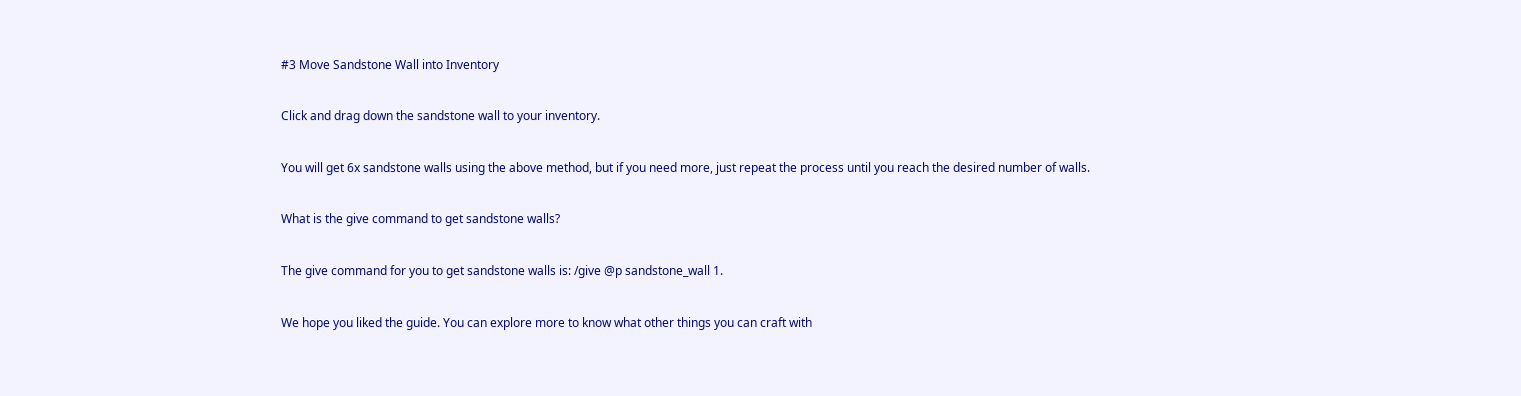#3 Move Sandstone Wall into Inventory

Click and drag down the sandstone wall to your inventory.

You will get 6x sandstone walls using the above method, but if you need more, just repeat the process until you reach the desired number of walls.

What is the give command to get sandstone walls?

The give command for you to get sandstone walls is: /give @p sandstone_wall 1.

We hope you liked the guide. You can explore more to know what other things you can craft with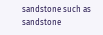sandstone such as sandstone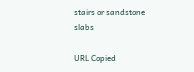stairs or sandstone slabs

URL Copied